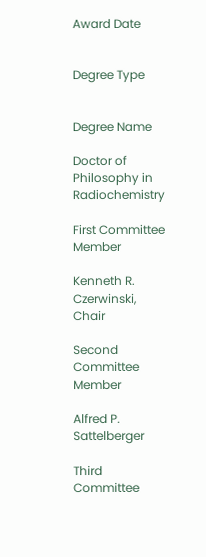Award Date


Degree Type


Degree Name

Doctor of Philosophy in Radiochemistry

First Committee Member

Kenneth R. Czerwinski, Chair

Second Committee Member

Alfred P. Sattelberger

Third Committee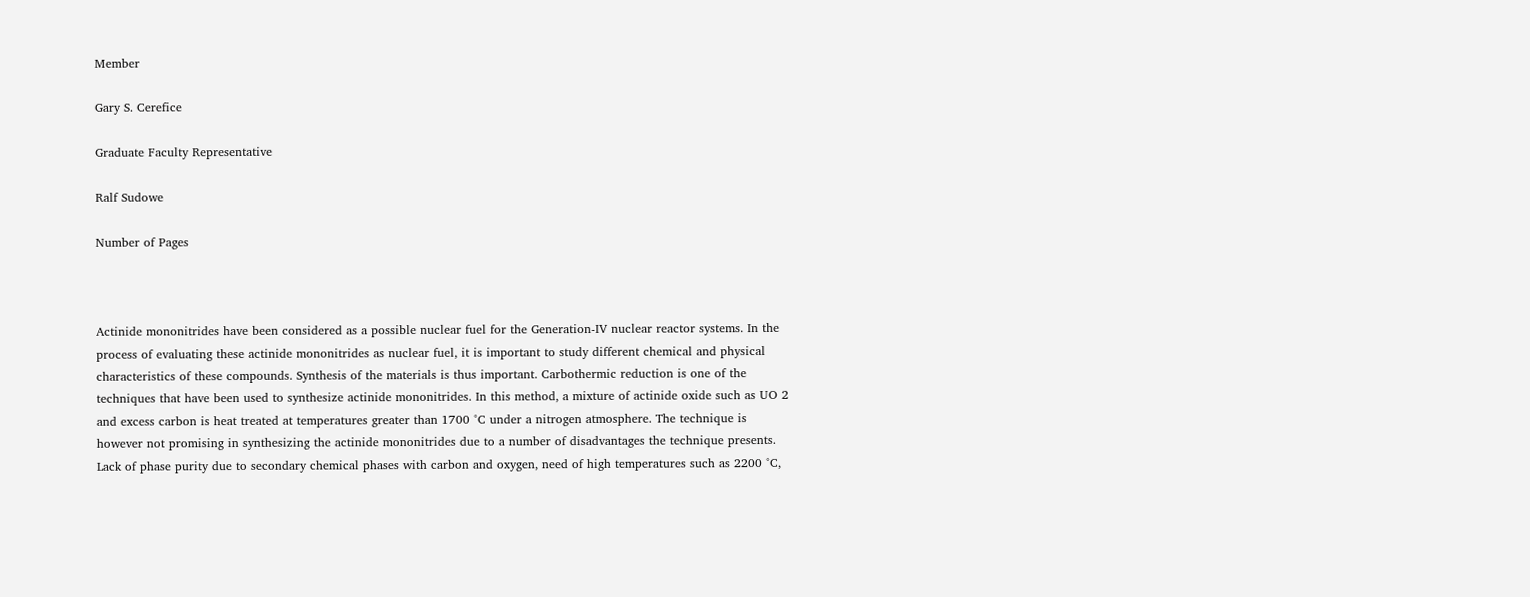Member

Gary S. Cerefice

Graduate Faculty Representative

Ralf Sudowe

Number of Pages



Actinide mononitrides have been considered as a possible nuclear fuel for the Generation-IV nuclear reactor systems. In the process of evaluating these actinide mononitrides as nuclear fuel, it is important to study different chemical and physical characteristics of these compounds. Synthesis of the materials is thus important. Carbothermic reduction is one of the techniques that have been used to synthesize actinide mononitrides. In this method, a mixture of actinide oxide such as UO 2 and excess carbon is heat treated at temperatures greater than 1700 °C under a nitrogen atmosphere. The technique is however not promising in synthesizing the actinide mononitrides due to a number of disadvantages the technique presents. Lack of phase purity due to secondary chemical phases with carbon and oxygen, need of high temperatures such as 2200 °C,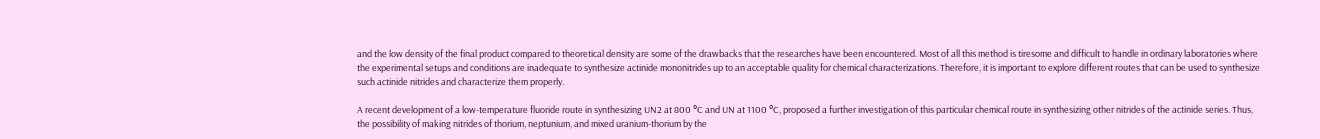and the low density of the final product compared to theoretical density are some of the drawbacks that the researches have been encountered. Most of all this method is tiresome and difficult to handle in ordinary laboratories where the experimental setups and conditions are inadequate to synthesize actinide mononitrides up to an acceptable quality for chemical characterizations. Therefore, it is important to explore different routes that can be used to synthesize such actinide nitrides and characterize them properly.

A recent development of a low-temperature fluoride route in synthesizing UN2 at 800 °C and UN at 1100 °C, proposed a further investigation of this particular chemical route in synthesizing other nitrides of the actinide series. Thus, the possibility of making nitrides of thorium, neptunium, and mixed uranium-thorium by the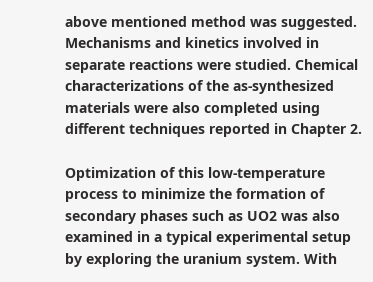above mentioned method was suggested. Mechanisms and kinetics involved in separate reactions were studied. Chemical characterizations of the as-synthesized materials were also completed using different techniques reported in Chapter 2.

Optimization of this low-temperature process to minimize the formation of secondary phases such as UO2 was also examined in a typical experimental setup by exploring the uranium system. With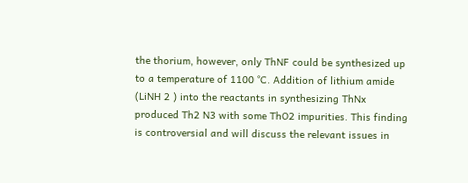the thorium, however, only ThNF could be synthesized up to a temperature of 1100 °C. Addition of lithium amide (LiNH 2 ) into the reactants in synthesizing ThNx produced Th2 N3 with some ThO2 impurities. This finding is controversial and will discuss the relevant issues in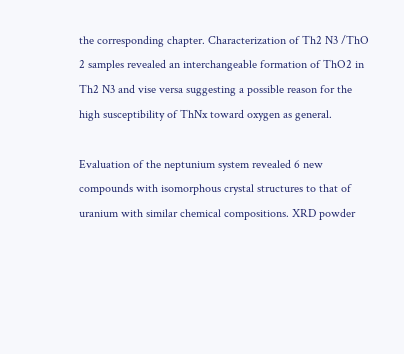the corresponding chapter. Characterization of Th2 N3 /ThO 2 samples revealed an interchangeable formation of ThO2 in Th2 N3 and vise versa suggesting a possible reason for the high susceptibility of ThNx toward oxygen as general.

Evaluation of the neptunium system revealed 6 new compounds with isomorphous crystal structures to that of uranium with similar chemical compositions. XRD powder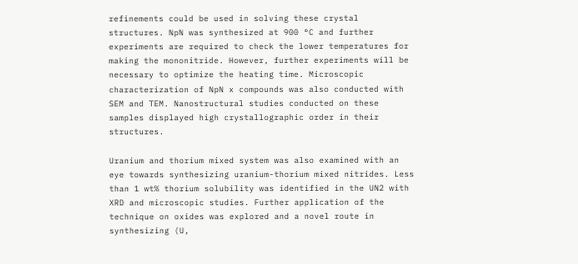refinements could be used in solving these crystal structures. NpN was synthesized at 900 °C and further experiments are required to check the lower temperatures for making the mononitride. However, further experiments will be necessary to optimize the heating time. Microscopic characterization of NpN x compounds was also conducted with SEM and TEM. Nanostructural studies conducted on these samples displayed high crystallographic order in their structures.

Uranium and thorium mixed system was also examined with an eye towards synthesizing uranium-thorium mixed nitrides. Less than 1 wt% thorium solubility was identified in the UN2 with XRD and microscopic studies. Further application of the technique on oxides was explored and a novel route in synthesizing (U,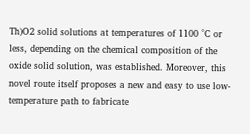Th)O2 solid solutions at temperatures of 1100 °C or less, depending on the chemical composition of the oxide solid solution, was established. Moreover, this novel route itself proposes a new and easy to use low-temperature path to fabricate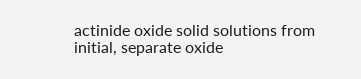actinide oxide solid solutions from initial, separate oxide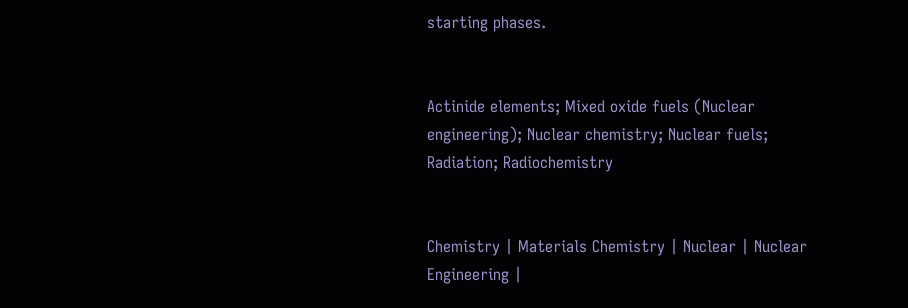starting phases.


Actinide elements; Mixed oxide fuels (Nuclear engineering); Nuclear chemistry; Nuclear fuels; Radiation; Radiochemistry


Chemistry | Materials Chemistry | Nuclear | Nuclear Engineering |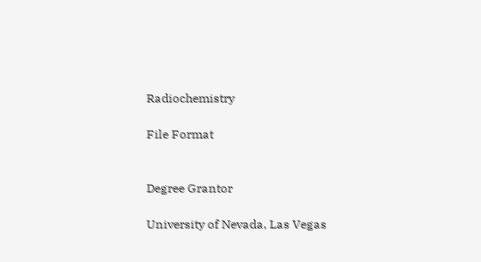Radiochemistry

File Format


Degree Grantor

University of Nevada, Las Vegas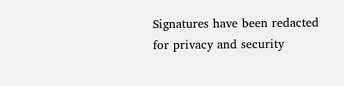Signatures have been redacted for privacy and security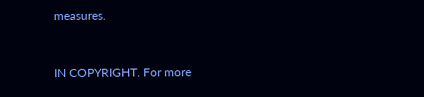measures.


IN COPYRIGHT. For more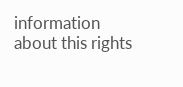information about this rights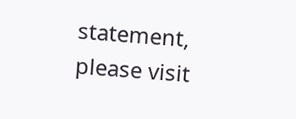statement, please visit